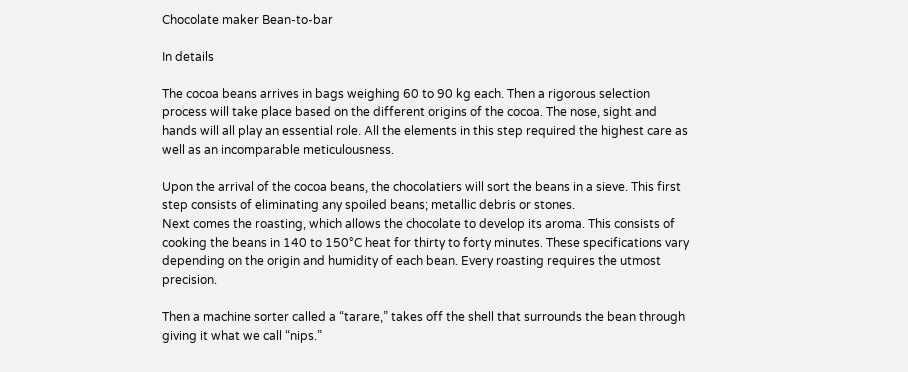Chocolate maker Bean-to-bar

In details

The cocoa beans arrives in bags weighing 60 to 90 kg each. Then a rigorous selection process will take place based on the different origins of the cocoa. The nose, sight and hands will all play an essential role. All the elements in this step required the highest care as well as an incomparable meticulousness.

Upon the arrival of the cocoa beans, the chocolatiers will sort the beans in a sieve. This first step consists of eliminating any spoiled beans; metallic debris or stones.
Next comes the roasting, which allows the chocolate to develop its aroma. This consists of cooking the beans in 140 to 150°C heat for thirty to forty minutes. These specifications vary depending on the origin and humidity of each bean. Every roasting requires the utmost precision.

Then a machine sorter called a “tarare,” takes off the shell that surrounds the bean through giving it what we call “nips.”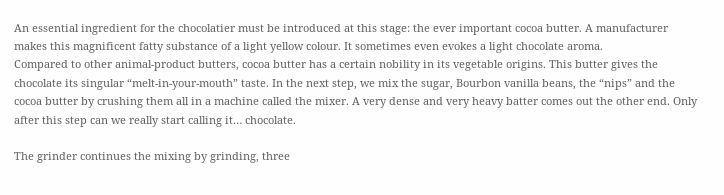An essential ingredient for the chocolatier must be introduced at this stage: the ever important cocoa butter. A manufacturer makes this magnificent fatty substance of a light yellow colour. It sometimes even evokes a light chocolate aroma.
Compared to other animal-product butters, cocoa butter has a certain nobility in its vegetable origins. This butter gives the chocolate its singular “melt-in-your-mouth” taste. In the next step, we mix the sugar, Bourbon vanilla beans, the “nips” and the cocoa butter by crushing them all in a machine called the mixer. A very dense and very heavy batter comes out the other end. Only after this step can we really start calling it… chocolate.

The grinder continues the mixing by grinding, three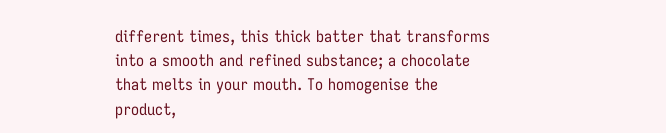different times, this thick batter that transforms into a smooth and refined substance; a chocolate that melts in your mouth. To homogenise the product,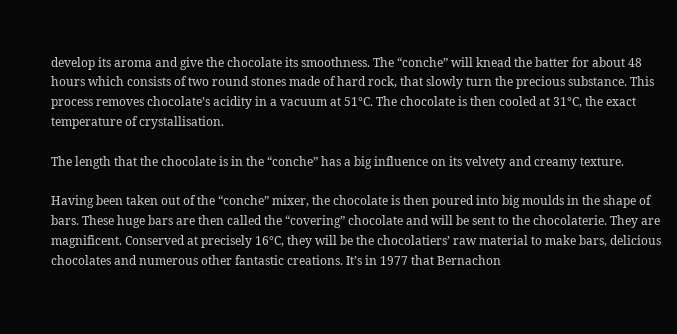develop its aroma and give the chocolate its smoothness. The “conche” will knead the batter for about 48 hours which consists of two round stones made of hard rock, that slowly turn the precious substance. This process removes chocolate’s acidity in a vacuum at 51°C. The chocolate is then cooled at 31°C, the exact temperature of crystallisation.

The length that the chocolate is in the “conche” has a big influence on its velvety and creamy texture.

Having been taken out of the “conche” mixer, the chocolate is then poured into big moulds in the shape of bars. These huge bars are then called the “covering” chocolate and will be sent to the chocolaterie. They are magnificent. Conserved at precisely 16°C, they will be the chocolatiers’ raw material to make bars, delicious chocolates and numerous other fantastic creations. It’s in 1977 that Bernachon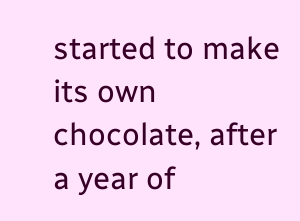started to make its own chocolate, after a year of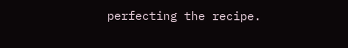perfecting the recipe.